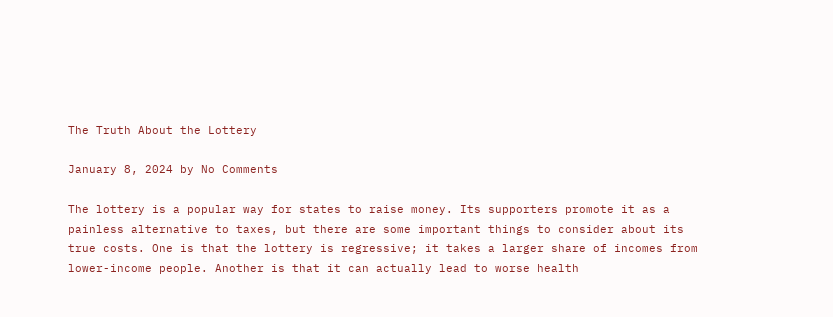The Truth About the Lottery

January 8, 2024 by No Comments

The lottery is a popular way for states to raise money. Its supporters promote it as a painless alternative to taxes, but there are some important things to consider about its true costs. One is that the lottery is regressive; it takes a larger share of incomes from lower-income people. Another is that it can actually lead to worse health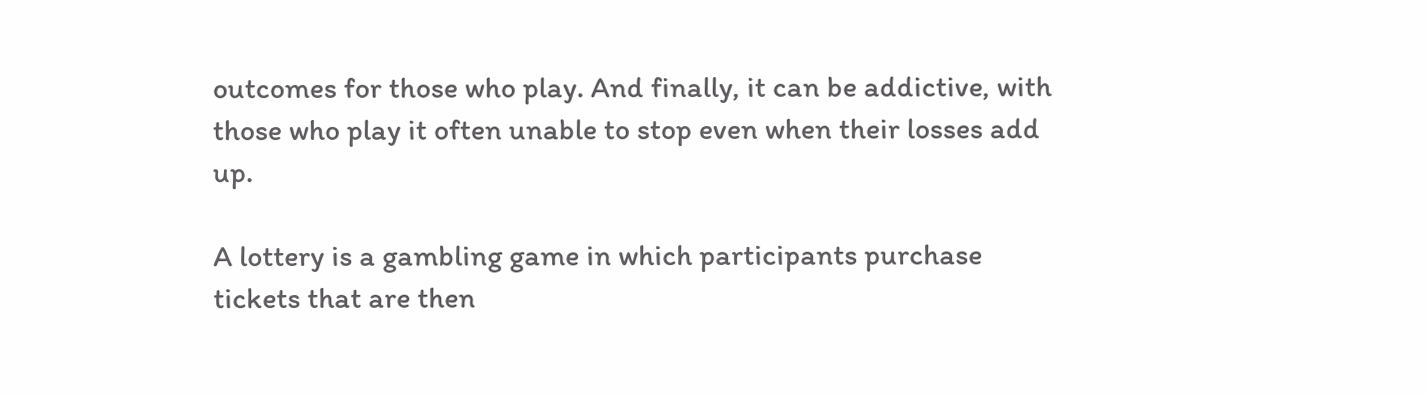outcomes for those who play. And finally, it can be addictive, with those who play it often unable to stop even when their losses add up.

A lottery is a gambling game in which participants purchase tickets that are then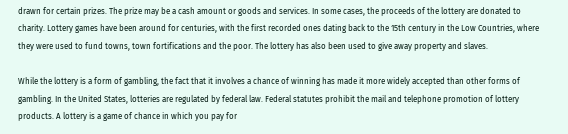drawn for certain prizes. The prize may be a cash amount or goods and services. In some cases, the proceeds of the lottery are donated to charity. Lottery games have been around for centuries, with the first recorded ones dating back to the 15th century in the Low Countries, where they were used to fund towns, town fortifications and the poor. The lottery has also been used to give away property and slaves.

While the lottery is a form of gambling, the fact that it involves a chance of winning has made it more widely accepted than other forms of gambling. In the United States, lotteries are regulated by federal law. Federal statutes prohibit the mail and telephone promotion of lottery products. A lottery is a game of chance in which you pay for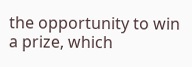the opportunity to win a prize, which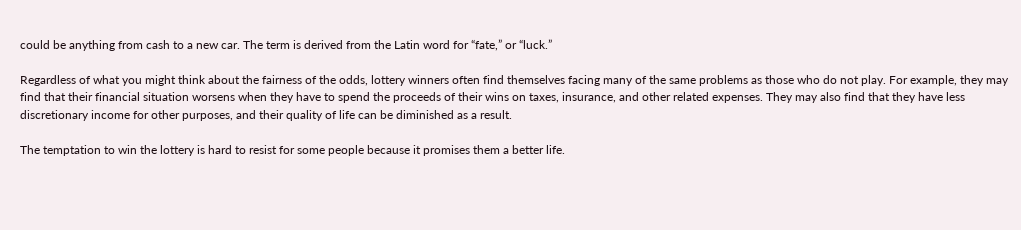could be anything from cash to a new car. The term is derived from the Latin word for “fate,” or “luck.”

Regardless of what you might think about the fairness of the odds, lottery winners often find themselves facing many of the same problems as those who do not play. For example, they may find that their financial situation worsens when they have to spend the proceeds of their wins on taxes, insurance, and other related expenses. They may also find that they have less discretionary income for other purposes, and their quality of life can be diminished as a result.

The temptation to win the lottery is hard to resist for some people because it promises them a better life.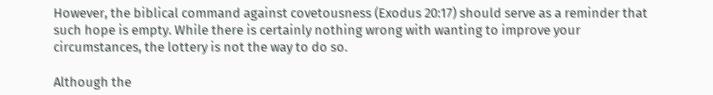However, the biblical command against covetousness (Exodus 20:17) should serve as a reminder that such hope is empty. While there is certainly nothing wrong with wanting to improve your circumstances, the lottery is not the way to do so.

Although the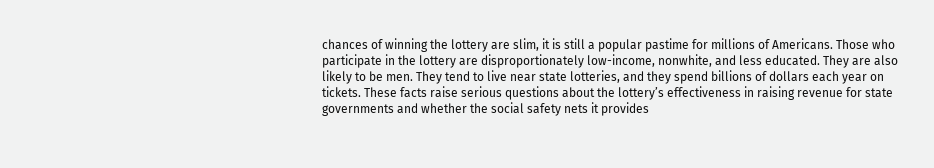chances of winning the lottery are slim, it is still a popular pastime for millions of Americans. Those who participate in the lottery are disproportionately low-income, nonwhite, and less educated. They are also likely to be men. They tend to live near state lotteries, and they spend billions of dollars each year on tickets. These facts raise serious questions about the lottery’s effectiveness in raising revenue for state governments and whether the social safety nets it provides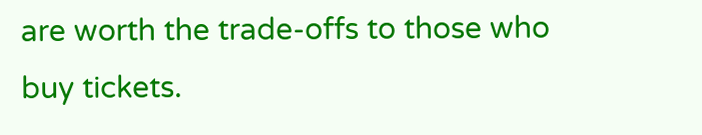are worth the trade-offs to those who buy tickets.